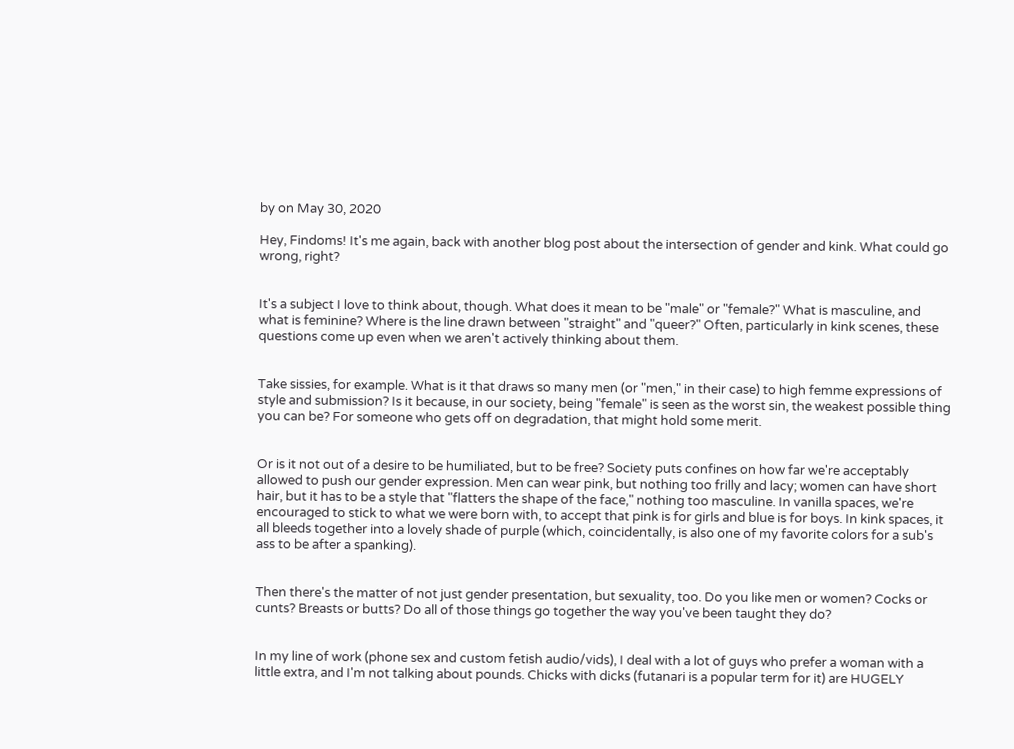by on May 30, 2020

Hey, Findoms! It's me again, back with another blog post about the intersection of gender and kink. What could go wrong, right?


It's a subject I love to think about, though. What does it mean to be "male" or "female?" What is masculine, and what is feminine? Where is the line drawn between "straight" and "queer?" Often, particularly in kink scenes, these questions come up even when we aren't actively thinking about them.


Take sissies, for example. What is it that draws so many men (or "men," in their case) to high femme expressions of style and submission? Is it because, in our society, being "female" is seen as the worst sin, the weakest possible thing you can be? For someone who gets off on degradation, that might hold some merit.


Or is it not out of a desire to be humiliated, but to be free? Society puts confines on how far we're acceptably allowed to push our gender expression. Men can wear pink, but nothing too frilly and lacy; women can have short hair, but it has to be a style that "flatters the shape of the face," nothing too masculine. In vanilla spaces, we're encouraged to stick to what we were born with, to accept that pink is for girls and blue is for boys. In kink spaces, it all bleeds together into a lovely shade of purple (which, coincidentally, is also one of my favorite colors for a sub's ass to be after a spanking).


Then there's the matter of not just gender presentation, but sexuality, too. Do you like men or women? Cocks or cunts? Breasts or butts? Do all of those things go together the way you've been taught they do?


In my line of work (phone sex and custom fetish audio/vids), I deal with a lot of guys who prefer a woman with a little extra, and I'm not talking about pounds. Chicks with dicks (futanari is a popular term for it) are HUGELY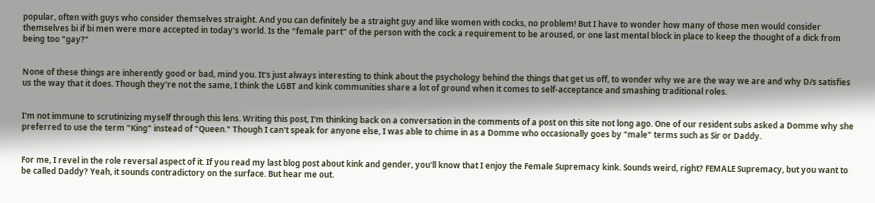popular, often with guys who consider themselves straight. And you can definitely be a straight guy and like women with cocks, no problem! But I have to wonder how many of those men would consider themselves bi if bi men were more accepted in today's world. Is the "female part" of the person with the cock a requirement to be aroused, or one last mental block in place to keep the thought of a dick from being too "gay?"


None of these things are inherently good or bad, mind you. It's just always interesting to think about the psychology behind the things that get us off, to wonder why we are the way we are and why D/s satisfies us the way that it does. Though they're not the same, I think the LGBT and kink communities share a lot of ground when it comes to self-acceptance and smashing traditional roles.


I'm not immune to scrutinizing myself through this lens. Writing this post, I'm thinking back on a conversation in the comments of a post on this site not long ago. One of our resident subs asked a Domme why she preferred to use the term "King" instead of "Queen." Though I can't speak for anyone else, I was able to chime in as a Domme who occasionally goes by "male" terms such as Sir or Daddy.


For me, I revel in the role reversal aspect of it. If you read my last blog post about kink and gender, you'll know that I enjoy the Female Supremacy kink. Sounds weird, right? FEMALE Supremacy, but you want to be called Daddy? Yeah, it sounds contradictory on the surface. But hear me out.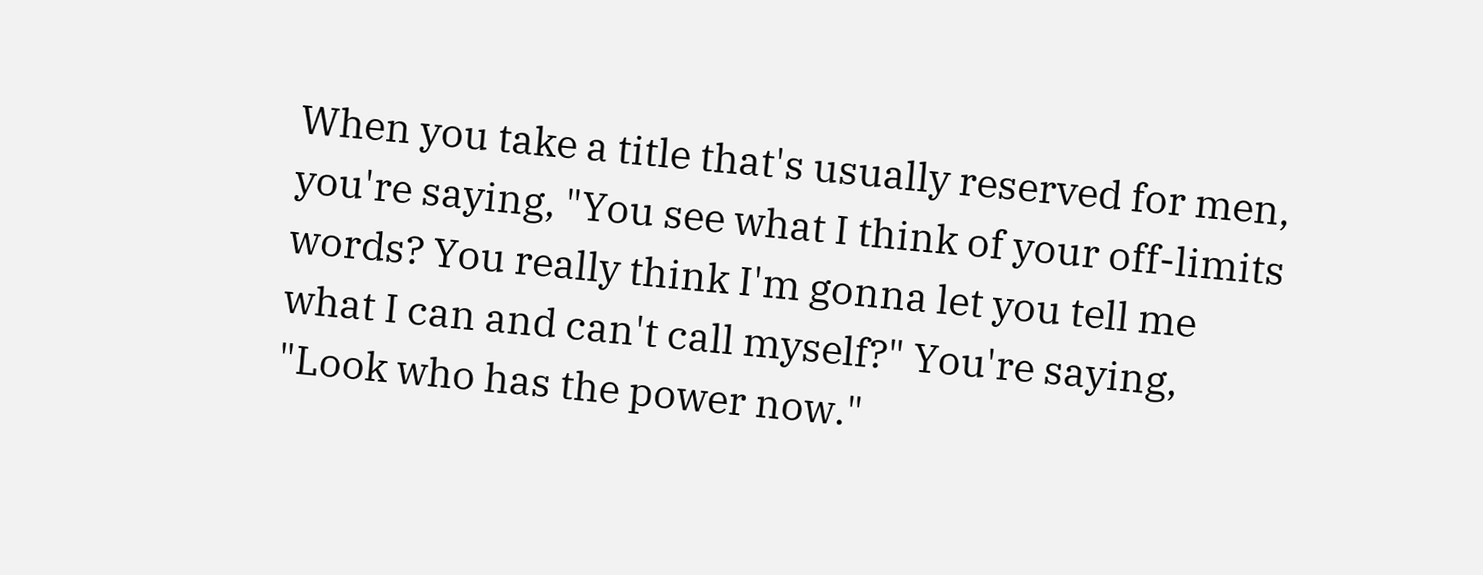When you take a title that's usually reserved for men, you're saying, "You see what I think of your off-limits words? You really think I'm gonna let you tell me what I can and can't call myself?" You're saying, "Look who has the power now."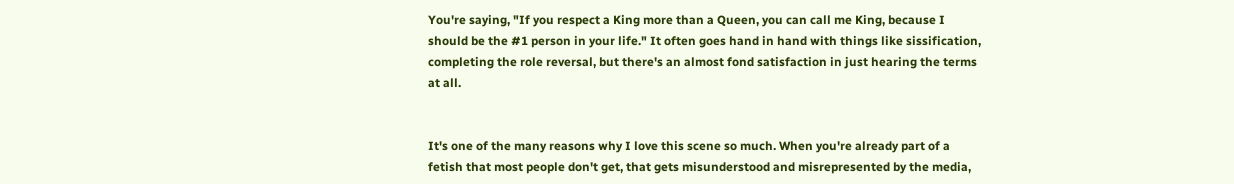You're saying, "If you respect a King more than a Queen, you can call me King, because I should be the #1 person in your life." It often goes hand in hand with things like sissification, completing the role reversal, but there's an almost fond satisfaction in just hearing the terms at all.


It's one of the many reasons why I love this scene so much. When you're already part of a fetish that most people don't get, that gets misunderstood and misrepresented by the media,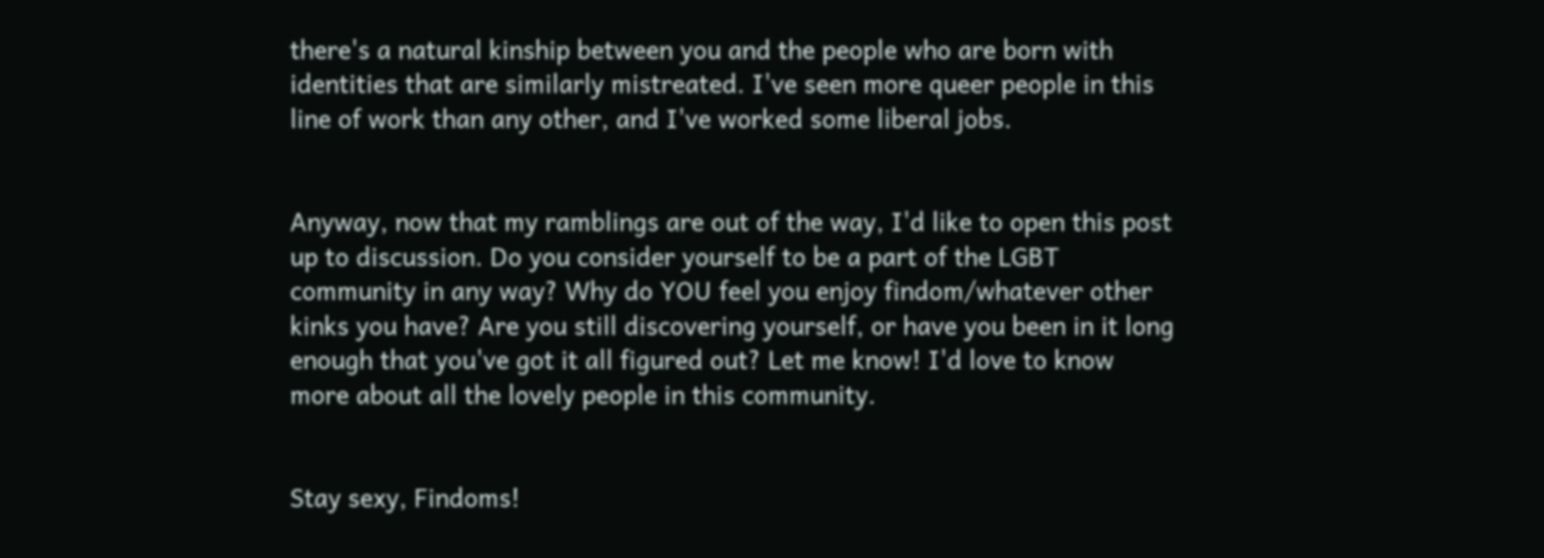there's a natural kinship between you and the people who are born with identities that are similarly mistreated. I've seen more queer people in this line of work than any other, and I've worked some liberal jobs.


Anyway, now that my ramblings are out of the way, I'd like to open this post up to discussion. Do you consider yourself to be a part of the LGBT community in any way? Why do YOU feel you enjoy findom/whatever other kinks you have? Are you still discovering yourself, or have you been in it long enough that you've got it all figured out? Let me know! I'd love to know more about all the lovely people in this community.


Stay sexy, Findoms!